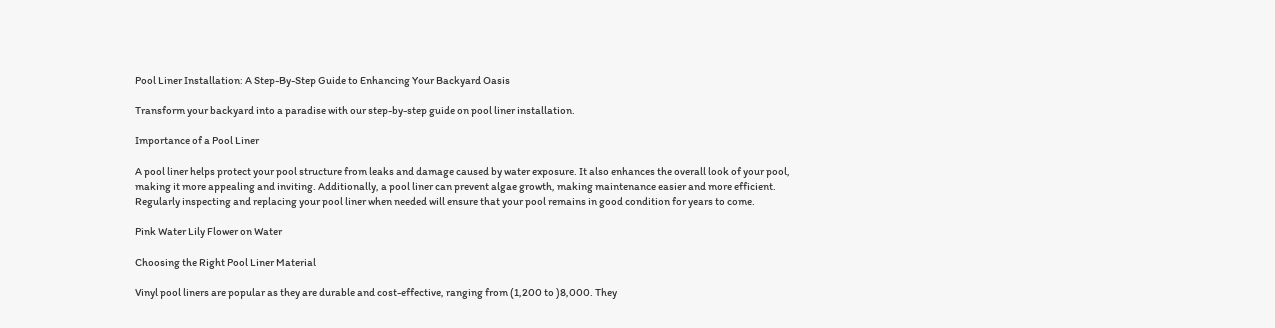Pool Liner Installation: A Step-By-Step Guide to Enhancing Your Backyard Oasis

Transform your backyard into a paradise with our step-by-step guide on pool liner installation.

Importance of a Pool Liner

A pool liner helps protect your pool structure from leaks and damage caused by water exposure. It also enhances the overall look of your pool, making it more appealing and inviting. Additionally, a pool liner can prevent algae growth, making maintenance easier and more efficient. Regularly inspecting and replacing your pool liner when needed will ensure that your pool remains in good condition for years to come.

Pink Water Lily Flower on Water

Choosing the Right Pool Liner Material

Vinyl pool liners are popular as they are durable and cost-effective, ranging from (1,200 to )8,000. They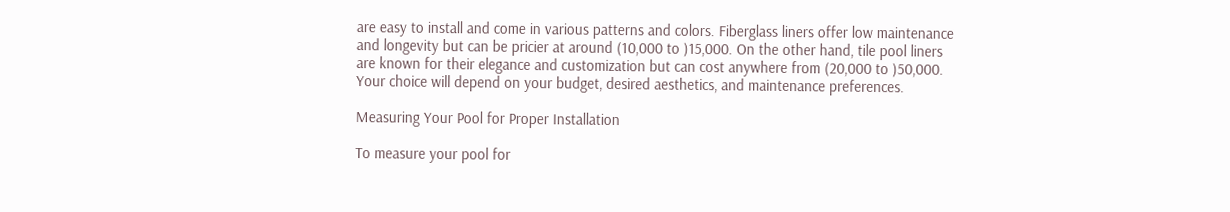are easy to install and come in various patterns and colors. Fiberglass liners offer low maintenance and longevity but can be pricier at around (10,000 to )15,000. On the other hand, tile pool liners are known for their elegance and customization but can cost anywhere from (20,000 to )50,000. Your choice will depend on your budget, desired aesthetics, and maintenance preferences.

Measuring Your Pool for Proper Installation

To measure your pool for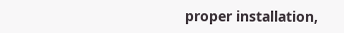proper installation,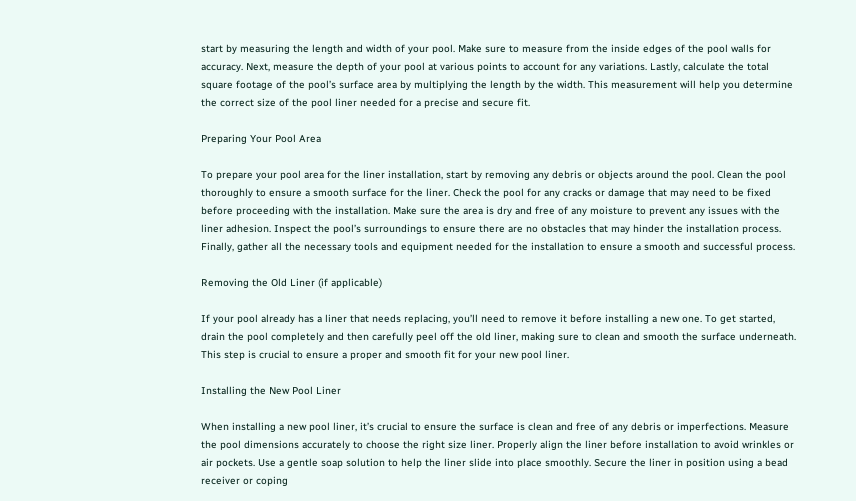start by measuring the length and width of your pool. Make sure to measure from the inside edges of the pool walls for accuracy. Next, measure the depth of your pool at various points to account for any variations. Lastly, calculate the total square footage of the pool’s surface area by multiplying the length by the width. This measurement will help you determine the correct size of the pool liner needed for a precise and secure fit.

Preparing Your Pool Area

To prepare your pool area for the liner installation, start by removing any debris or objects around the pool. Clean the pool thoroughly to ensure a smooth surface for the liner. Check the pool for any cracks or damage that may need to be fixed before proceeding with the installation. Make sure the area is dry and free of any moisture to prevent any issues with the liner adhesion. Inspect the pool’s surroundings to ensure there are no obstacles that may hinder the installation process. Finally, gather all the necessary tools and equipment needed for the installation to ensure a smooth and successful process.

Removing the Old Liner (if applicable)

If your pool already has a liner that needs replacing, you’ll need to remove it before installing a new one. To get started, drain the pool completely and then carefully peel off the old liner, making sure to clean and smooth the surface underneath. This step is crucial to ensure a proper and smooth fit for your new pool liner.

Installing the New Pool Liner

When installing a new pool liner, it’s crucial to ensure the surface is clean and free of any debris or imperfections. Measure the pool dimensions accurately to choose the right size liner. Properly align the liner before installation to avoid wrinkles or air pockets. Use a gentle soap solution to help the liner slide into place smoothly. Secure the liner in position using a bead receiver or coping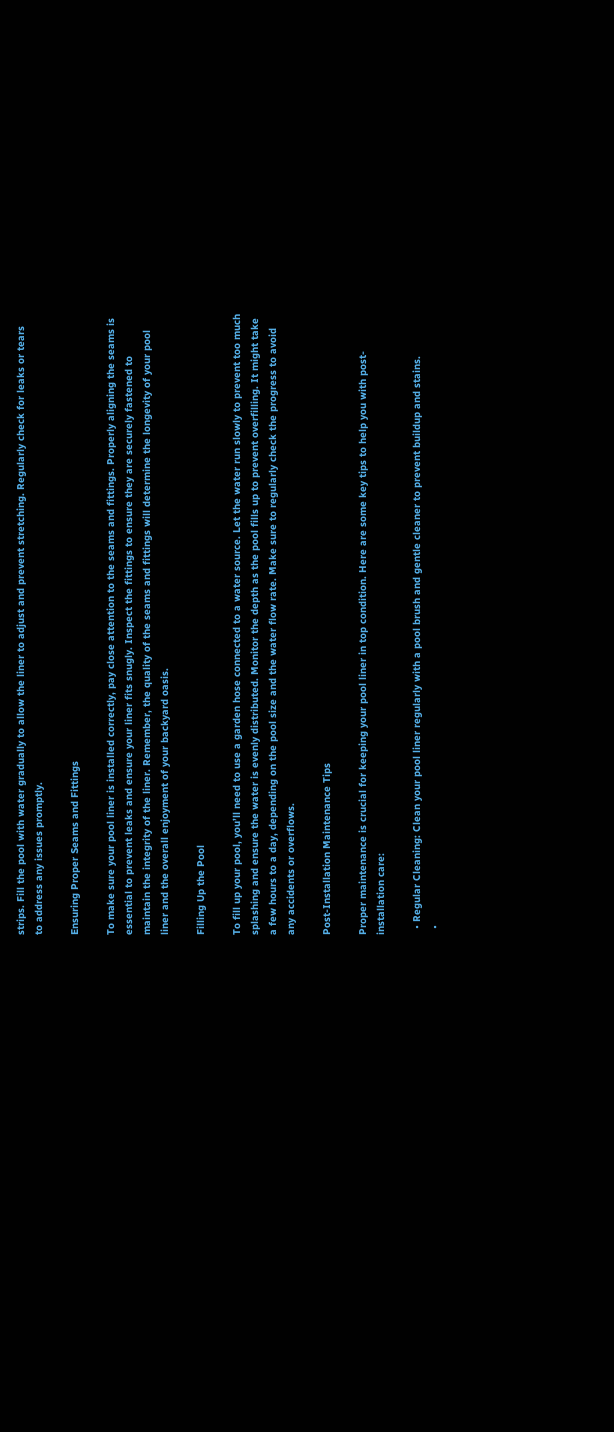strips. Fill the pool with water gradually to allow the liner to adjust and prevent stretching. Regularly check for leaks or tears to address any issues promptly.

Ensuring Proper Seams and Fittings

To make sure your pool liner is installed correctly, pay close attention to the seams and fittings. Properly aligning the seams is essential to prevent leaks and ensure your liner fits snugly. Inspect the fittings to ensure they are securely fastened to maintain the integrity of the liner. Remember, the quality of the seams and fittings will determine the longevity of your pool liner and the overall enjoyment of your backyard oasis.

Filling Up the Pool

To fill up your pool, you’ll need to use a garden hose connected to a water source. Let the water run slowly to prevent too much splashing and ensure the water is evenly distributed. Monitor the depth as the pool fills up to prevent overfilling. It might take a few hours to a day, depending on the pool size and the water flow rate. Make sure to regularly check the progress to avoid any accidents or overflows.

Post-Installation Maintenance Tips

Proper maintenance is crucial for keeping your pool liner in top condition. Here are some key tips to help you with post-installation care:

  • Regular Cleaning: Clean your pool liner regularly with a pool brush and gentle cleaner to prevent buildup and stains.
  •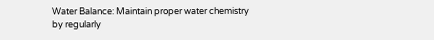Water Balance: Maintain proper water chemistry by regularly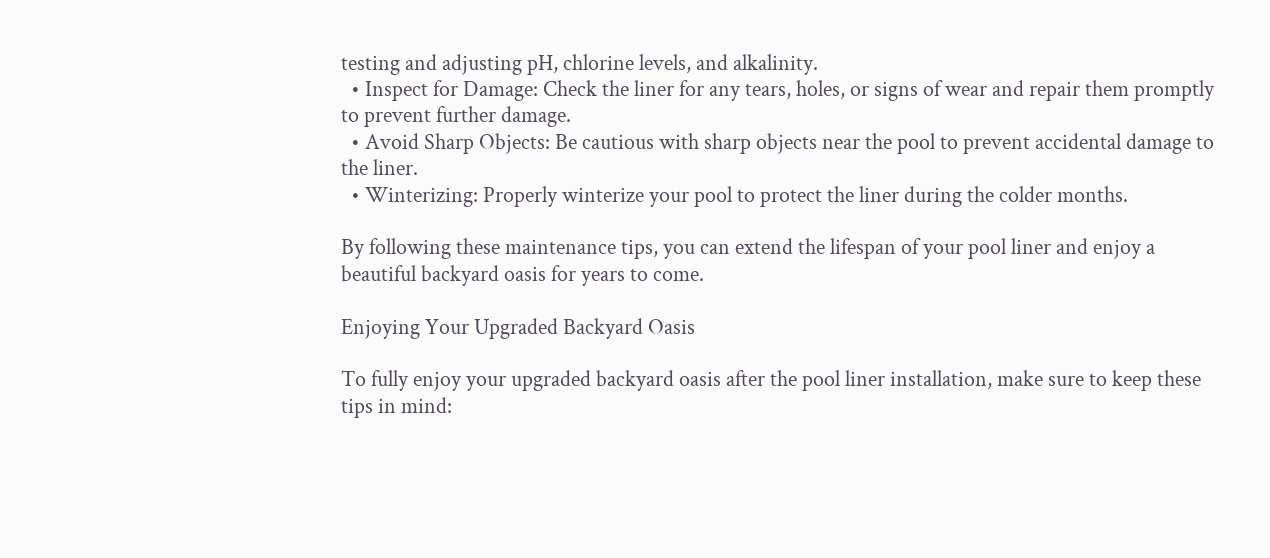testing and adjusting pH, chlorine levels, and alkalinity.
  • Inspect for Damage: Check the liner for any tears, holes, or signs of wear and repair them promptly to prevent further damage.
  • Avoid Sharp Objects: Be cautious with sharp objects near the pool to prevent accidental damage to the liner.
  • Winterizing: Properly winterize your pool to protect the liner during the colder months.

By following these maintenance tips, you can extend the lifespan of your pool liner and enjoy a beautiful backyard oasis for years to come.

Enjoying Your Upgraded Backyard Oasis

To fully enjoy your upgraded backyard oasis after the pool liner installation, make sure to keep these tips in mind: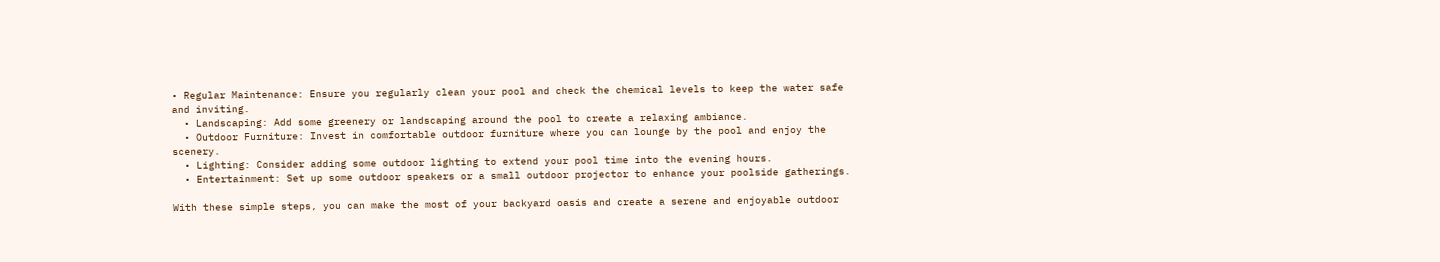• Regular Maintenance: Ensure you regularly clean your pool and check the chemical levels to keep the water safe and inviting.
  • Landscaping: Add some greenery or landscaping around the pool to create a relaxing ambiance.
  • Outdoor Furniture: Invest in comfortable outdoor furniture where you can lounge by the pool and enjoy the scenery.
  • Lighting: Consider adding some outdoor lighting to extend your pool time into the evening hours.
  • Entertainment: Set up some outdoor speakers or a small outdoor projector to enhance your poolside gatherings.

With these simple steps, you can make the most of your backyard oasis and create a serene and enjoyable outdoor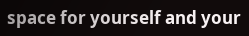space for yourself and your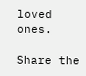loved ones.

Share the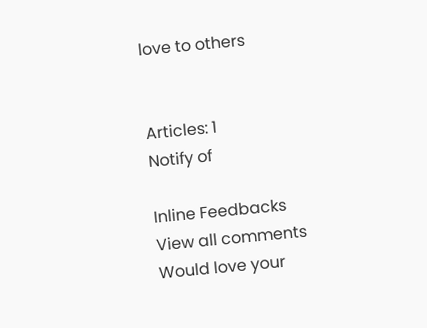love to others


Articles: 1
Notify of

Inline Feedbacks
View all comments
Would love your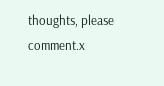thoughts, please comment.x